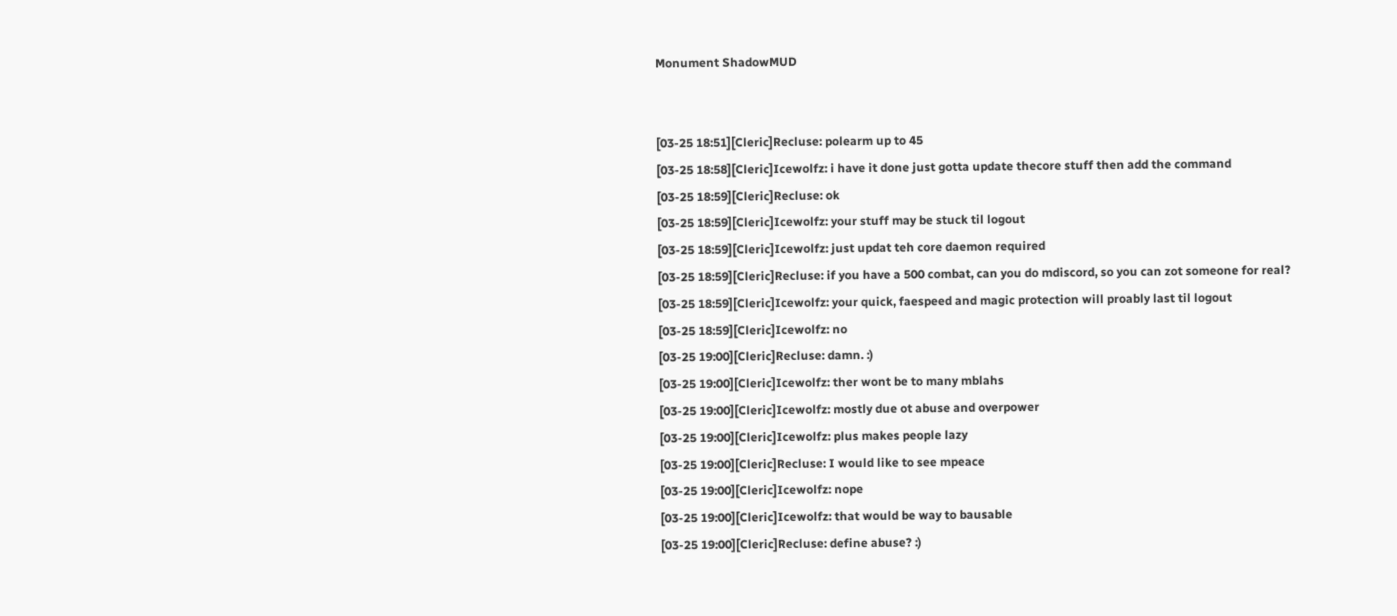Monument ShadowMUD


[03-25 18:51][Cleric]Recluse: polearm up to 45
[03-25 18:58][Cleric]Icewolfz: i have it done just gotta update thecore stuff then add the command
[03-25 18:59][Cleric]Recluse: ok
[03-25 18:59][Cleric]Icewolfz: your stuff may be stuck til logout
[03-25 18:59][Cleric]Icewolfz: just updat teh core daemon required
[03-25 18:59][Cleric]Recluse: if you have a 500 combat, can you do mdiscord, so you can zot someone for real?
[03-25 18:59][Cleric]Icewolfz: your quick, faespeed and magic protection will proably last til logout
[03-25 18:59][Cleric]Icewolfz: no
[03-25 19:00][Cleric]Recluse: damn. :)
[03-25 19:00][Cleric]Icewolfz: ther wont be to many mblahs
[03-25 19:00][Cleric]Icewolfz: mostly due ot abuse and overpower
[03-25 19:00][Cleric]Icewolfz: plus makes people lazy
[03-25 19:00][Cleric]Recluse: I would like to see mpeace
[03-25 19:00][Cleric]Icewolfz: nope
[03-25 19:00][Cleric]Icewolfz: that would be way to bausable
[03-25 19:00][Cleric]Recluse: define abuse? :)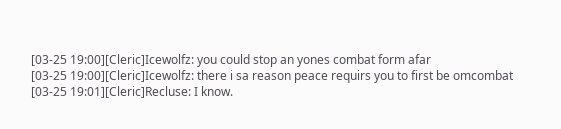[03-25 19:00][Cleric]Icewolfz: you could stop an yones combat form afar
[03-25 19:00][Cleric]Icewolfz: there i sa reason peace requirs you to first be omcombat
[03-25 19:01][Cleric]Recluse: I know.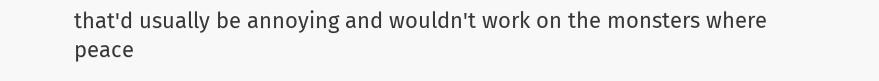that'd usually be annoying and wouldn't work on the monsters where peace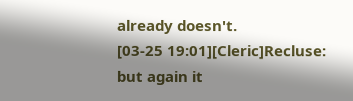already doesn't.
[03-25 19:01][Cleric]Recluse: but again it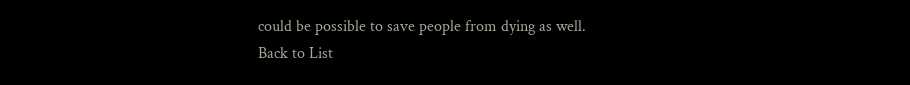could be possible to save people from dying as well.
Back to List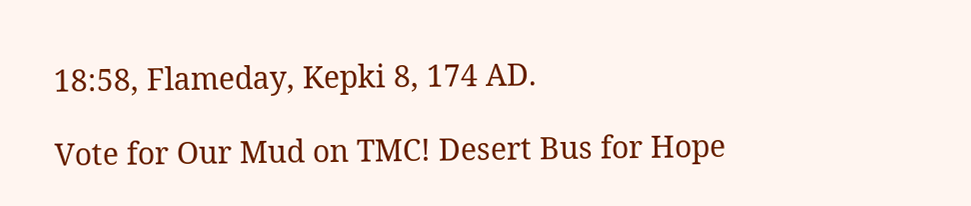18:58, Flameday, Kepki 8, 174 AD.

Vote for Our Mud on TMC! Desert Bus for Hope